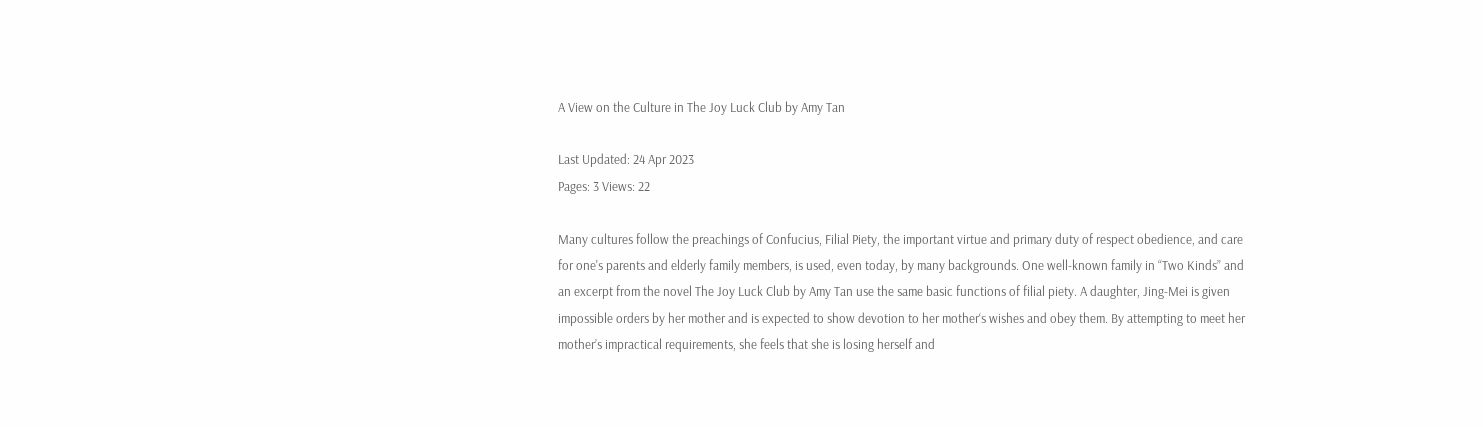A View on the Culture in The Joy Luck Club by Amy Tan

Last Updated: 24 Apr 2023
Pages: 3 Views: 22

Many cultures follow the preachings of Confucius, Filial Piety, the important virtue and primary duty of respect obedience, and care for one's parents and elderly family members, is used, even today, by many backgrounds. One well-known family in “Two Kinds” and an excerpt from the novel The Joy Luck Club by Amy Tan use the same basic functions of filial piety. A daughter, Jing-Mei is given impossible orders by her mother and is expected to show devotion to her mother‘s wishes and obey them. By attempting to meet her mother’s impractical requirements, she feels that she is losing herself and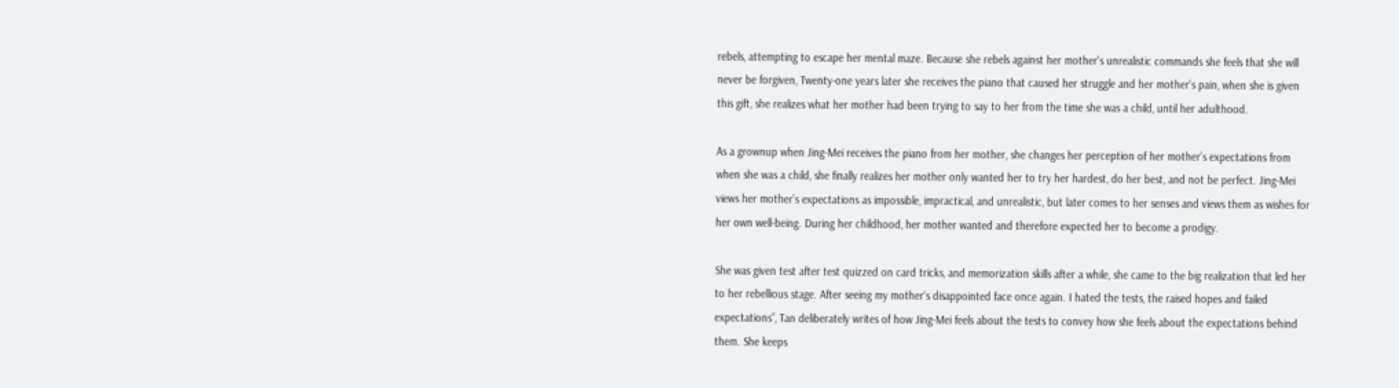rebels, attempting to escape her mental maze. Because she rebels against her mother's unrealistic commands she feels that she will never be forgiven, Twenty-one years later she receives the piano that caused her struggle and her mother‘s pain, when she is given this gift, she realizes what her mother had been trying to say to her from the time she was a child, until her adulthood.

As a grownup when Jing-Mei receives the piano from her mother, she changes her perception of her mother’s expectations from when she was a child, she finally realizes her mother only wanted her to try her hardest, do her best, and not be perfect. Jing-Mei views her mother’s expectations as impossible, impractical, and unrealistic, but later comes to her senses and views them as wishes for her own well-being. During her childhood, her mother wanted and therefore expected her to become a prodigy.

She was given test after test quizzed on card tricks, and memorization skills after a while, she came to the big realization that led her to her rebellious stage. After seeing my mother‘s disappointed face once again. I hated the tests, the raised hopes and failed expectations”, Tan deliberately writes of how Jing-Mei feels about the tests to convey how she feels about the expectations behind them. She keeps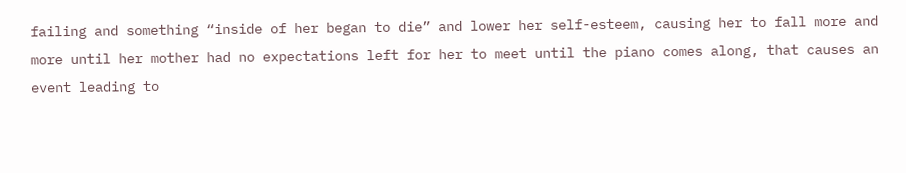failing and something “inside of her began to die” and lower her self-esteem, causing her to fall more and more until her mother had no expectations left for her to meet until the piano comes along, that causes an event leading to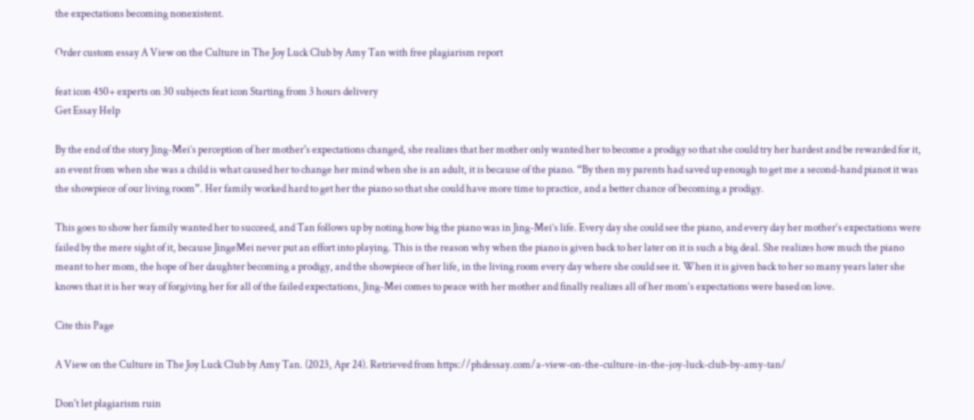the expectations becoming nonexistent.

Order custom essay A View on the Culture in The Joy Luck Club by Amy Tan with free plagiarism report

feat icon 450+ experts on 30 subjects feat icon Starting from 3 hours delivery
Get Essay Help

By the end of the story Jing-Mei’s perception of her mother's expectations changed, she realizes that her mother only wanted her to become a prodigy so that she could try her hardest and be rewarded for it, an event from when she was a child is what caused her to change her mind when she is an adult, it is because of the piano. “By then my parents had saved up enough to get me a second-hand pianot it was the showpiece of our living room”. Her family worked hard to get her the piano so that she could have more time to practice, and a better chance of becoming a prodigy.

This goes to show her family wanted her to succeed, and Tan follows up by noting how big the piano was in Jing-Mei’s life. Every day she could see the piano, and every day her mother‘s expectations were failed by the mere sight of it, because JingeMei never put an effort into playing. This is the reason why when the piano is given back to her later on it is such a big deal. She realizes how much the piano meant to her mom, the hope of her daughter becoming a prodigy, and the showpiece of her life, in the living room every day where she could see it. When it is given back to her so many years later she knows that it is her way of forgiving her for all of the failed expectations, Jing-Mei comes to peace with her mother and finally realizes all of her mom‘s expectations were based on love.

Cite this Page

A View on the Culture in The Joy Luck Club by Amy Tan. (2023, Apr 24). Retrieved from https://phdessay.com/a-view-on-the-culture-in-the-joy-luck-club-by-amy-tan/

Don't let plagiarism ruin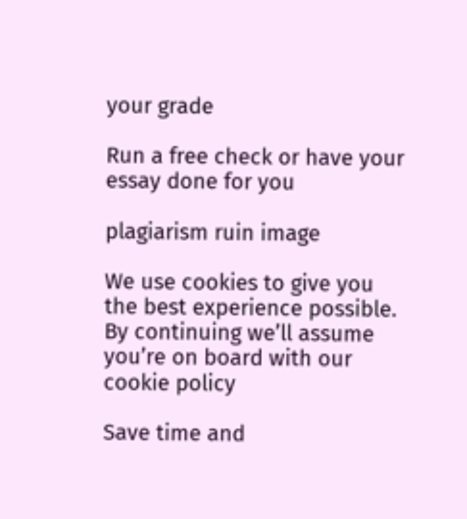your grade

Run a free check or have your essay done for you

plagiarism ruin image

We use cookies to give you the best experience possible. By continuing we’ll assume you’re on board with our cookie policy

Save time and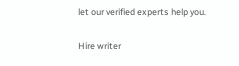let our verified experts help you.

Hire writer